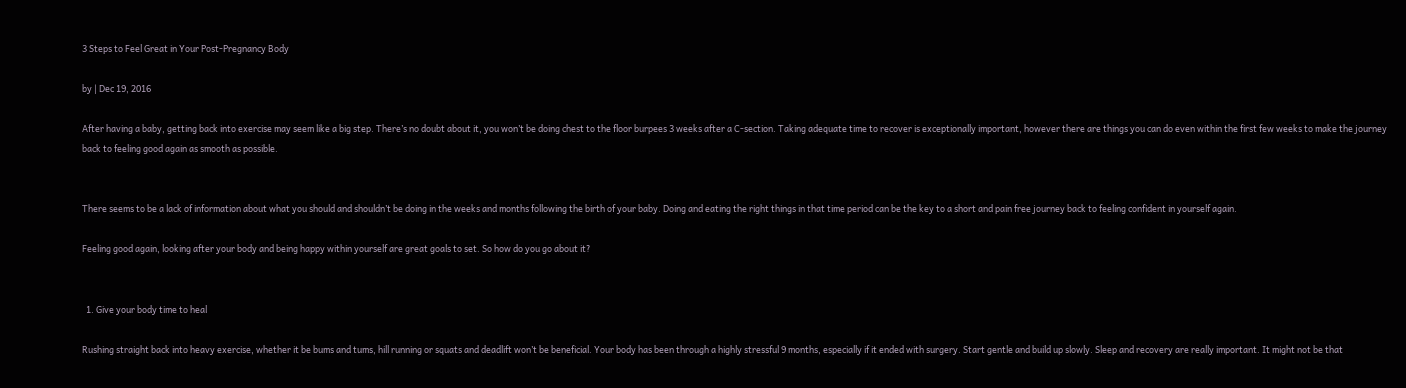3 Steps to Feel Great in Your Post-Pregnancy Body

by | Dec 19, 2016

After having a baby, getting back into exercise may seem like a big step. There’s no doubt about it, you won’t be doing chest to the floor burpees 3 weeks after a C-section. Taking adequate time to recover is exceptionally important, however there are things you can do even within the first few weeks to make the journey back to feeling good again as smooth as possible.


There seems to be a lack of information about what you should and shouldn’t be doing in the weeks and months following the birth of your baby. Doing and eating the right things in that time period can be the key to a short and pain free journey back to feeling confident in yourself again.

Feeling good again, looking after your body and being happy within yourself are great goals to set. So how do you go about it?


  1. Give your body time to heal

Rushing straight back into heavy exercise, whether it be bums and tums, hill running or squats and deadlift won’t be beneficial. Your body has been through a highly stressful 9 months, especially if it ended with surgery. Start gentle and build up slowly. Sleep and recovery are really important. It might not be that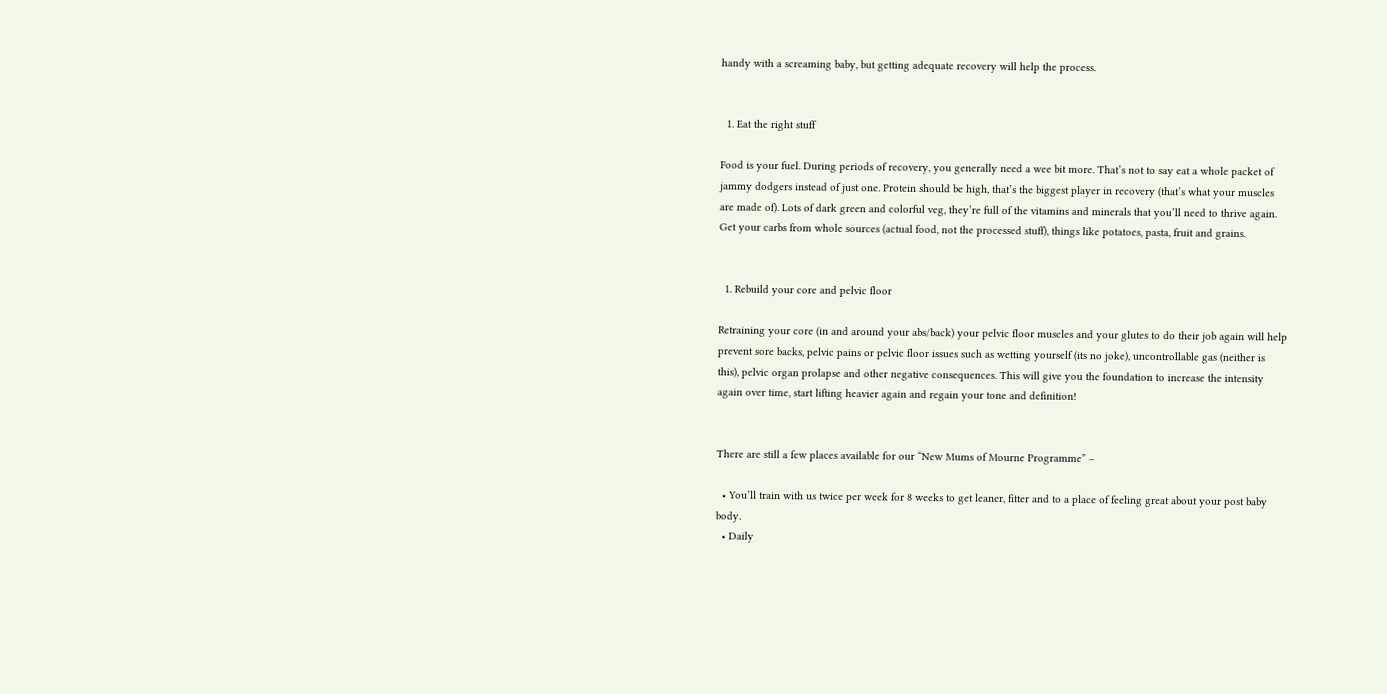handy with a screaming baby, but getting adequate recovery will help the process.


  1. Eat the right stuff

Food is your fuel. During periods of recovery, you generally need a wee bit more. That’s not to say eat a whole packet of jammy dodgers instead of just one. Protein should be high, that’s the biggest player in recovery (that’s what your muscles are made of). Lots of dark green and colorful veg, they’re full of the vitamins and minerals that you’ll need to thrive again. Get your carbs from whole sources (actual food, not the processed stuff), things like potatoes, pasta, fruit and grains.


  1. Rebuild your core and pelvic floor

Retraining your core (in and around your abs/back) your pelvic floor muscles and your glutes to do their job again will help prevent sore backs, pelvic pains or pelvic floor issues such as wetting yourself (its no joke), uncontrollable gas (neither is this), pelvic organ prolapse and other negative consequences. This will give you the foundation to increase the intensity again over time, start lifting heavier again and regain your tone and definition!


There are still a few places available for our “New Mums of Mourne Programme” –

  • You’ll train with us twice per week for 8 weeks to get leaner, fitter and to a place of feeling great about your post baby body.
  • Daily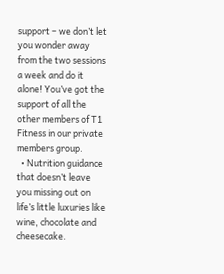support – we don’t let you wonder away from the two sessions a week and do it alone! You’ve got the support of all the other members of T1 Fitness in our private members group.
  • Nutrition guidance that doesn’t leave you missing out on life’s little luxuries like wine, chocolate and cheesecake.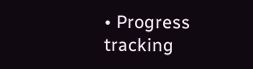• Progress tracking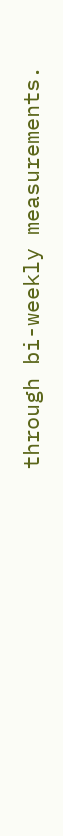through bi-weekly measurements.